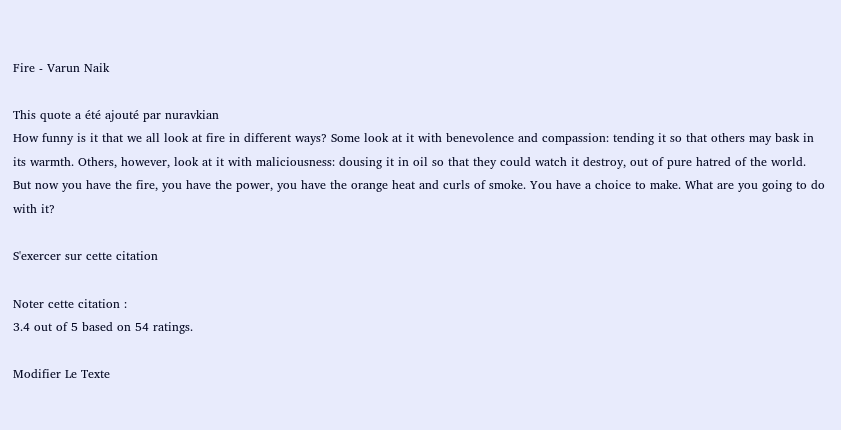Fire - Varun Naik

This quote a été ajouté par nuravkian
How funny is it that we all look at fire in different ways? Some look at it with benevolence and compassion: tending it so that others may bask in its warmth. Others, however, look at it with maliciousness: dousing it in oil so that they could watch it destroy, out of pure hatred of the world. But now you have the fire, you have the power, you have the orange heat and curls of smoke. You have a choice to make. What are you going to do with it?

S'exercer sur cette citation

Noter cette citation :
3.4 out of 5 based on 54 ratings.

Modifier Le Texte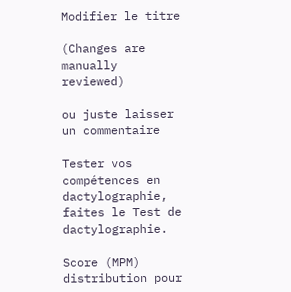Modifier le titre

(Changes are manually reviewed)

ou juste laisser un commentaire

Tester vos compétences en dactylographie, faites le Test de dactylographie.

Score (MPM) distribution pour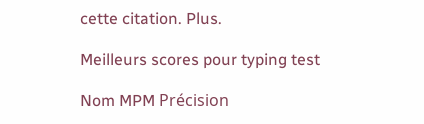cette citation. Plus.

Meilleurs scores pour typing test

Nom MPM Précision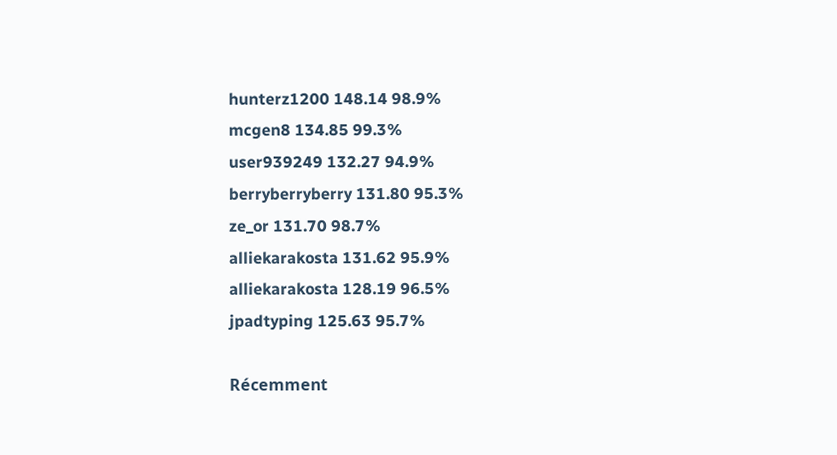hunterz1200 148.14 98.9%
mcgen8 134.85 99.3%
user939249 132.27 94.9%
berryberryberry 131.80 95.3%
ze_or 131.70 98.7%
alliekarakosta 131.62 95.9%
alliekarakosta 128.19 96.5%
jpadtyping 125.63 95.7%

Récemment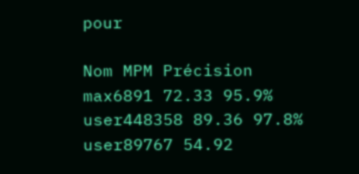pour

Nom MPM Précision
max6891 72.33 95.9%
user448358 89.36 97.8%
user89767 54.92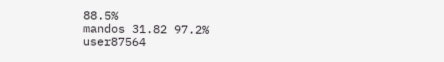88.5%
mandos 31.82 97.2%
user87564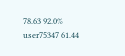78.63 92.0%
user75347 61.44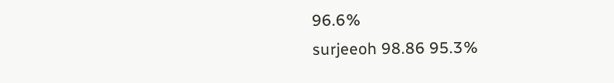96.6%
surjeeoh 98.86 95.3%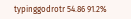typinggodrotr 54.86 91.2%